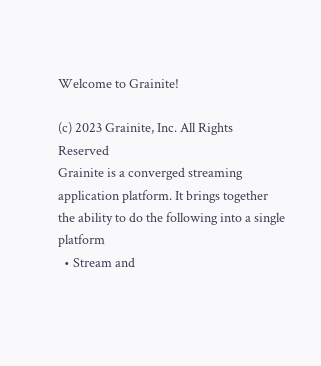Welcome to Grainite!

(c) 2023 Grainite, Inc. All Rights Reserved
Grainite is a converged streaming application platform. It brings together the ability to do the following into a single platform
  • Stream and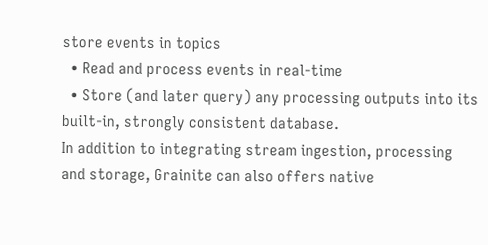store events in topics
  • Read and process events in real-time
  • Store (and later query) any processing outputs into its built-in, strongly consistent database.
In addition to integrating stream ingestion, processing and storage, Grainite can also offers native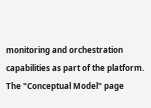monitoring and orchestration capabilities as part of the platform.
The "Conceptual Model" page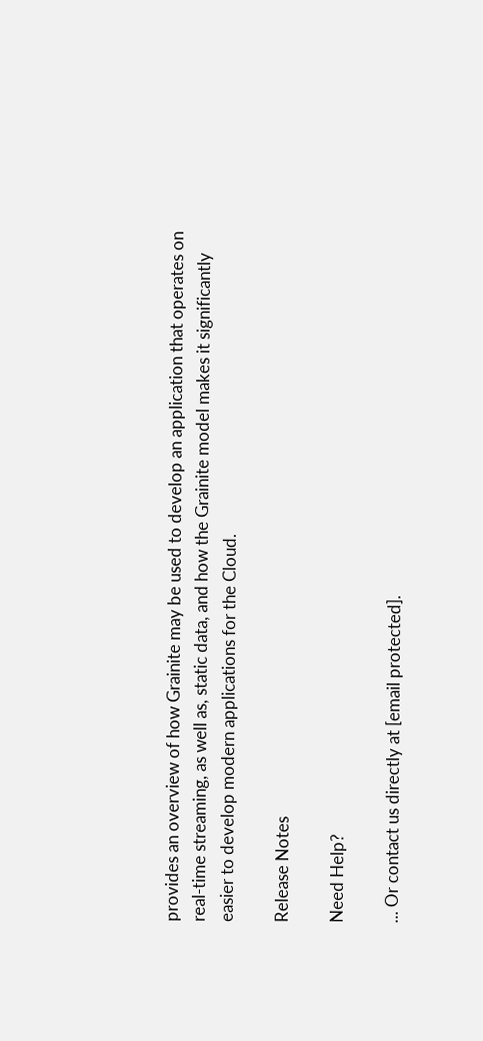provides an overview of how Grainite may be used to develop an application that operates on real-time streaming, as well as, static data, and how the Grainite model makes it significantly easier to develop modern applications for the Cloud.

Release Notes

Need Help?

... Or contact us directly at [email protected].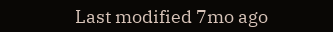Last modified 7mo ago